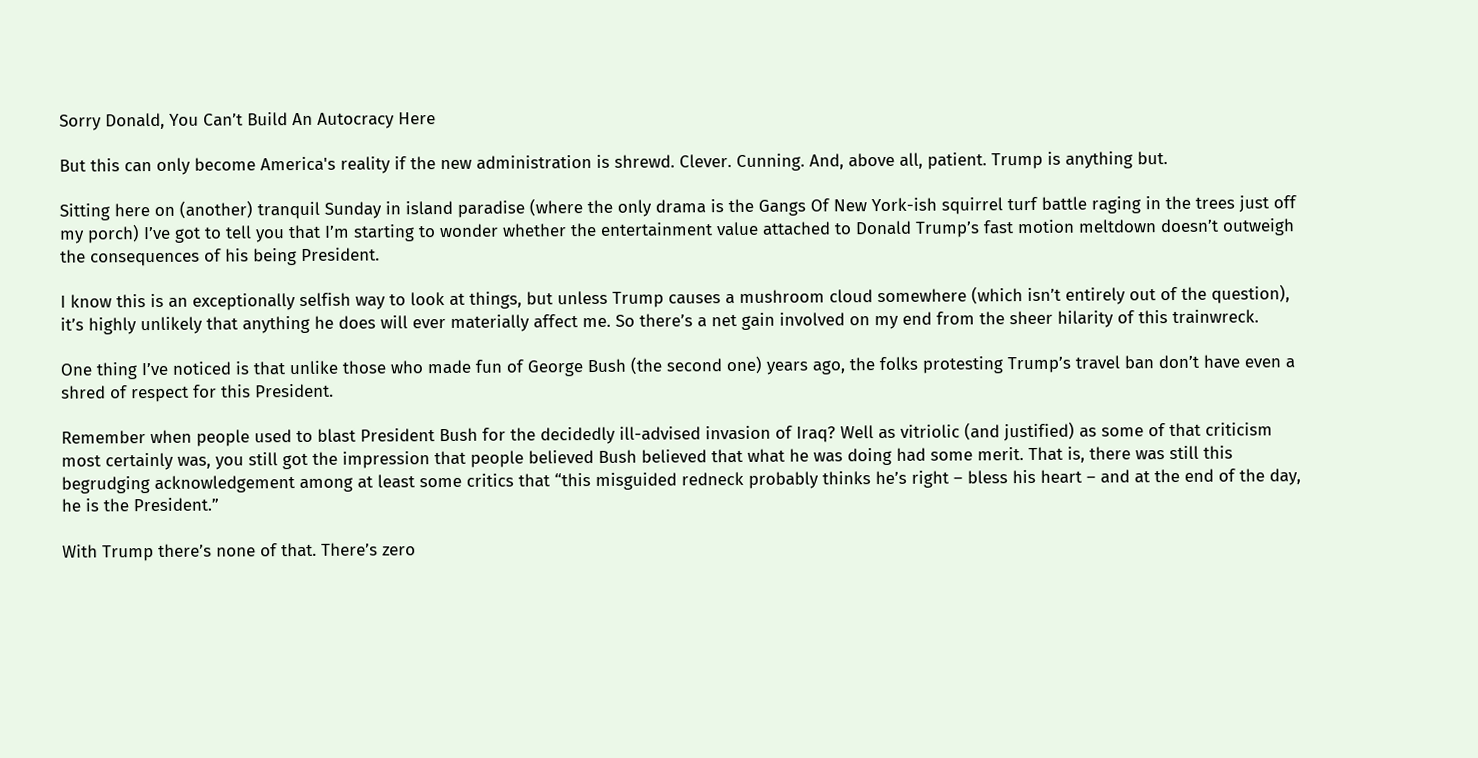Sorry Donald, You Can’t Build An Autocracy Here

But this can only become America's reality if the new administration is shrewd. Clever. Cunning. And, above all, patient. Trump is anything but.

Sitting here on (another) tranquil Sunday in island paradise (where the only drama is the Gangs Of New York-ish squirrel turf battle raging in the trees just off my porch) I’ve got to tell you that I’m starting to wonder whether the entertainment value attached to Donald Trump’s fast motion meltdown doesn’t outweigh the consequences of his being President.

I know this is an exceptionally selfish way to look at things, but unless Trump causes a mushroom cloud somewhere (which isn’t entirely out of the question), it’s highly unlikely that anything he does will ever materially affect me. So there’s a net gain involved on my end from the sheer hilarity of this trainwreck.

One thing I’ve noticed is that unlike those who made fun of George Bush (the second one) years ago, the folks protesting Trump’s travel ban don’t have even a shred of respect for this President.

Remember when people used to blast President Bush for the decidedly ill-advised invasion of Iraq? Well as vitriolic (and justified) as some of that criticism most certainly was, you still got the impression that people believed Bush believed that what he was doing had some merit. That is, there was still this begrudging acknowledgement among at least some critics that “this misguided redneck probably thinks he’s right – bless his heart – and at the end of the day, he is the President.”

With Trump there’s none of that. There’s zero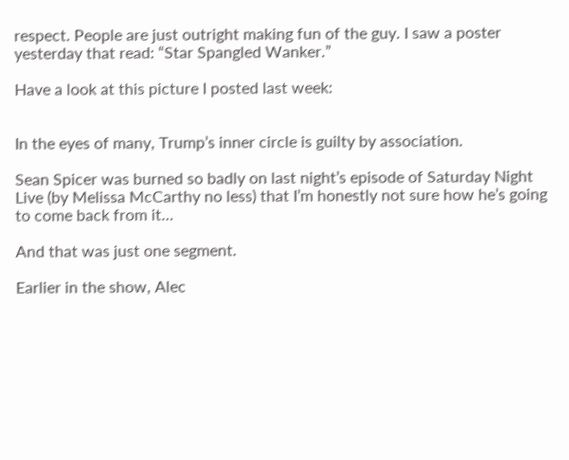respect. People are just outright making fun of the guy. I saw a poster yesterday that read: “Star Spangled Wanker.”

Have a look at this picture I posted last week:


In the eyes of many, Trump’s inner circle is guilty by association.

Sean Spicer was burned so badly on last night’s episode of Saturday Night Live (by Melissa McCarthy no less) that I’m honestly not sure how he’s going to come back from it…

And that was just one segment.

Earlier in the show, Alec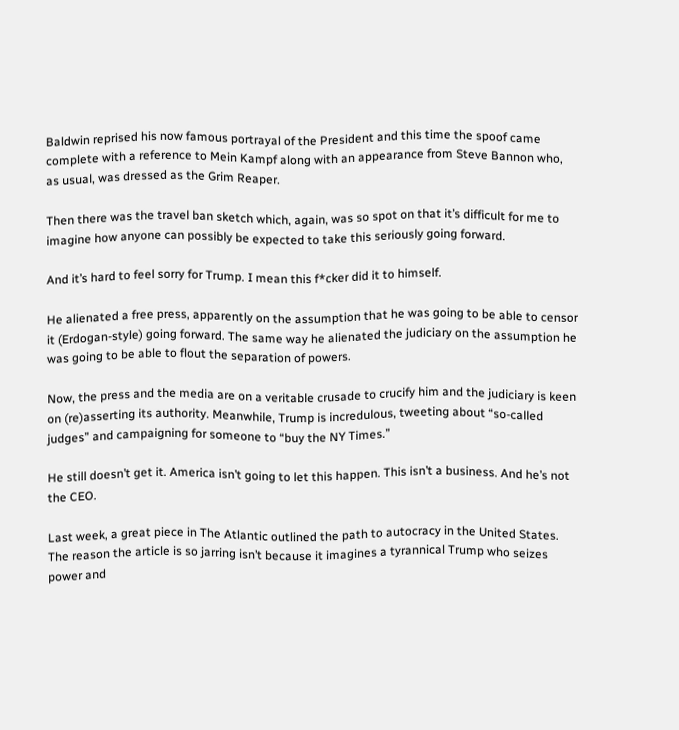Baldwin reprised his now famous portrayal of the President and this time the spoof came complete with a reference to Mein Kampf along with an appearance from Steve Bannon who, as usual, was dressed as the Grim Reaper.

Then there was the travel ban sketch which, again, was so spot on that it’s difficult for me to imagine how anyone can possibly be expected to take this seriously going forward.

And it’s hard to feel sorry for Trump. I mean this f*cker did it to himself.

He alienated a free press, apparently on the assumption that he was going to be able to censor it (Erdogan-style) going forward. The same way he alienated the judiciary on the assumption he was going to be able to flout the separation of powers.

Now, the press and the media are on a veritable crusade to crucify him and the judiciary is keen on (re)asserting its authority. Meanwhile, Trump is incredulous, tweeting about “so-called judges” and campaigning for someone to “buy the NY Times.”

He still doesn’t get it. America isn’t going to let this happen. This isn’t a business. And he’s not the CEO.

Last week, a great piece in The Atlantic outlined the path to autocracy in the United States. The reason the article is so jarring isn’t because it imagines a tyrannical Trump who seizes power and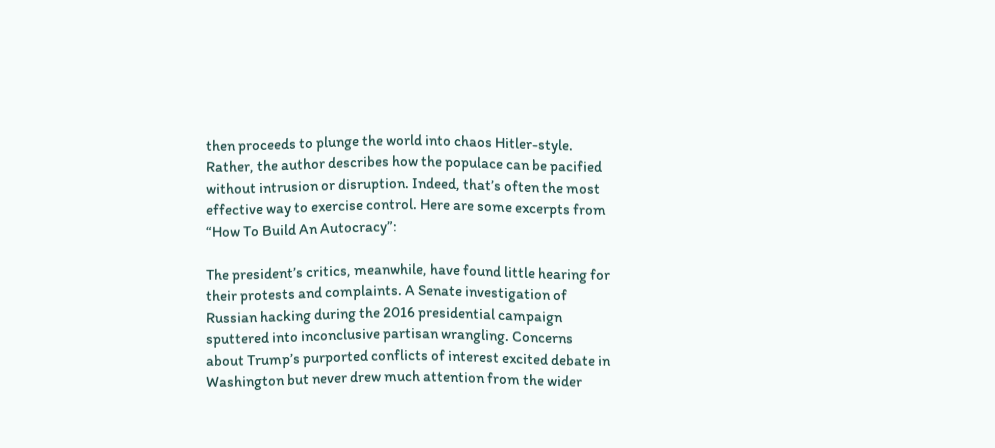then proceeds to plunge the world into chaos Hitler-style. Rather, the author describes how the populace can be pacified without intrusion or disruption. Indeed, that’s often the most effective way to exercise control. Here are some excerpts from “How To Build An Autocracy”:

The president’s critics, meanwhile, have found little hearing for their protests and complaints. A Senate investigation of Russian hacking during the 2016 presidential campaign sputtered into inconclusive partisan wrangling. Concerns about Trump’s purported conflicts of interest excited debate in Washington but never drew much attention from the wider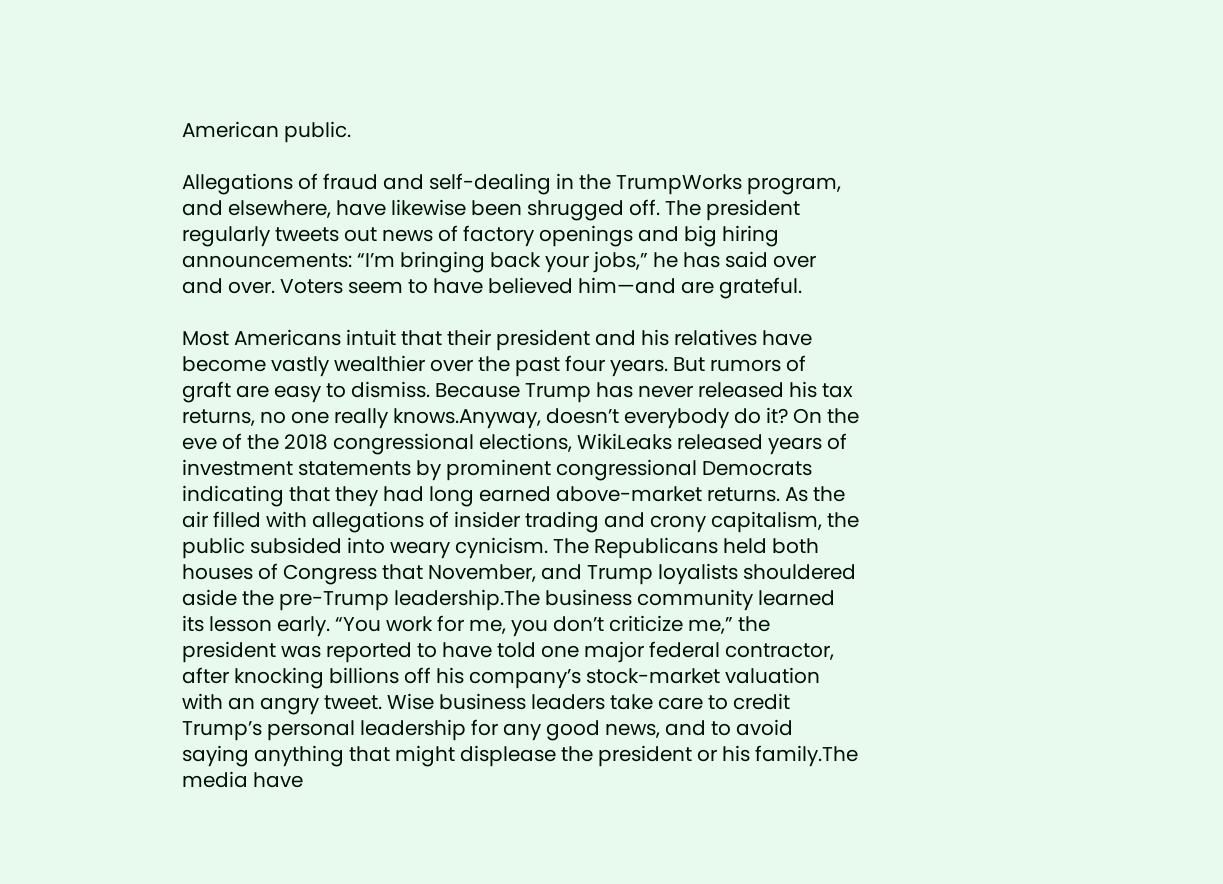American public.

Allegations of fraud and self-dealing in the TrumpWorks program, and elsewhere, have likewise been shrugged off. The president regularly tweets out news of factory openings and big hiring announcements: “I’m bringing back your jobs,” he has said over and over. Voters seem to have believed him—and are grateful.

Most Americans intuit that their president and his relatives have become vastly wealthier over the past four years. But rumors of graft are easy to dismiss. Because Trump has never released his tax returns, no one really knows.Anyway, doesn’t everybody do it? On the eve of the 2018 congressional elections, WikiLeaks released years of investment statements by prominent congressional Democrats indicating that they had long earned above-market returns. As the air filled with allegations of insider trading and crony capitalism, the public subsided into weary cynicism. The Republicans held both houses of Congress that November, and Trump loyalists shouldered aside the pre-Trump leadership.The business community learned its lesson early. “You work for me, you don’t criticize me,” the president was reported to have told one major federal contractor, after knocking billions off his company’s stock-market valuation with an angry tweet. Wise business leaders take care to credit Trump’s personal leadership for any good news, and to avoid saying anything that might displease the president or his family.The media have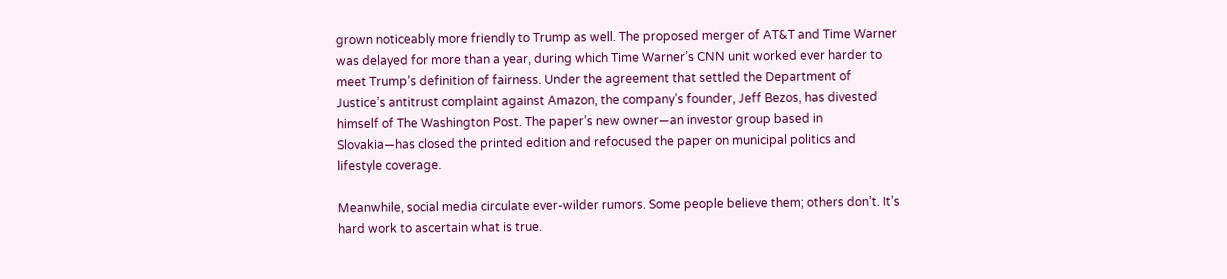grown noticeably more friendly to Trump as well. The proposed merger of AT&T and Time Warner was delayed for more than a year, during which Time Warner’s CNN unit worked ever harder to meet Trump’s definition of fairness. Under the agreement that settled the Department of Justice’s antitrust complaint against Amazon, the company’s founder, Jeff Bezos, has divested himself of The Washington Post. The paper’s new owner—an investor group based in Slovakia—has closed the printed edition and refocused the paper on municipal politics and lifestyle coverage.

Meanwhile, social media circulate ever-wilder rumors. Some people believe them; others don’t. It’s hard work to ascertain what is true.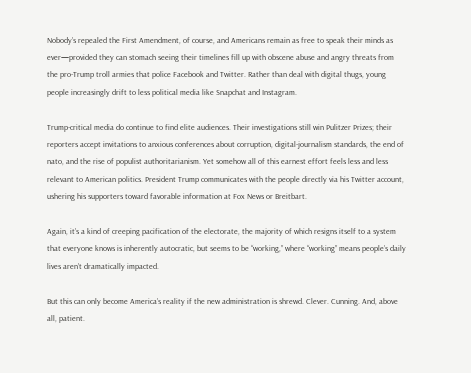Nobody’s repealed the First Amendment, of course, and Americans remain as free to speak their minds as ever—provided they can stomach seeing their timelines fill up with obscene abuse and angry threats from the pro-Trump troll armies that police Facebook and Twitter. Rather than deal with digital thugs, young people increasingly drift to less political media like Snapchat and Instagram.

Trump-critical media do continue to find elite audiences. Their investigations still win Pulitzer Prizes; their reporters accept invitations to anxious conferences about corruption, digital-journalism standards, the end of nato, and the rise of populist authoritarianism. Yet somehow all of this earnest effort feels less and less relevant to American politics. President Trump communicates with the people directly via his Twitter account, ushering his supporters toward favorable information at Fox News or Breitbart.

Again, it’s a kind of creeping pacification of the electorate, the majority of which resigns itself to a system that everyone knows is inherently autocratic, but seems to be “working,” where “working” means people’s daily lives aren’t dramatically impacted.

But this can only become America’s reality if the new administration is shrewd. Clever. Cunning. And, above all, patient.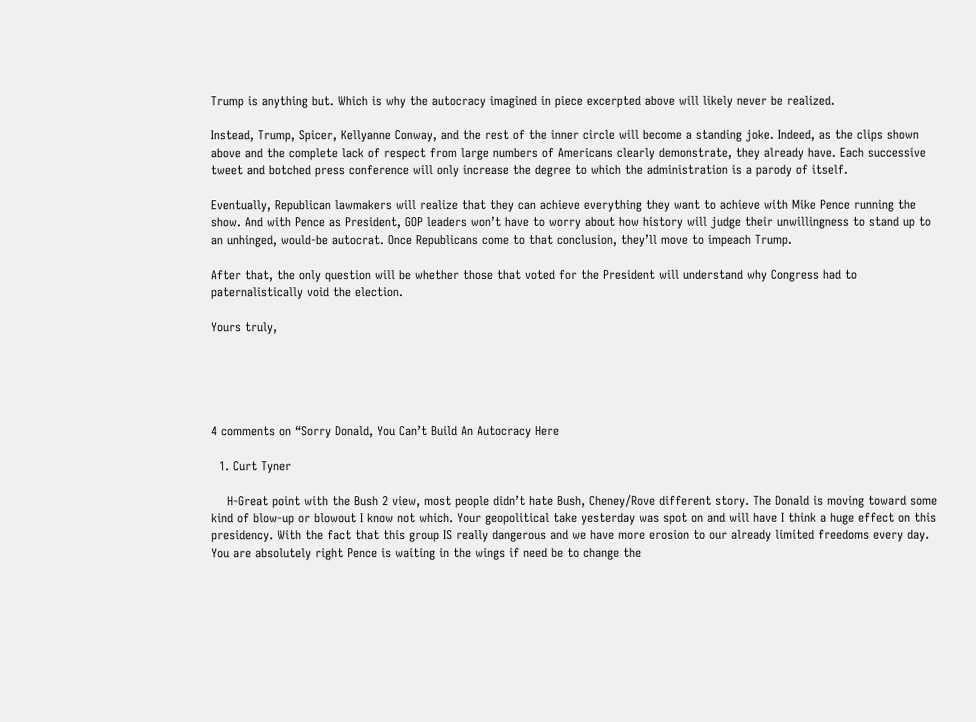Trump is anything but. Which is why the autocracy imagined in piece excerpted above will likely never be realized.

Instead, Trump, Spicer, Kellyanne Conway, and the rest of the inner circle will become a standing joke. Indeed, as the clips shown above and the complete lack of respect from large numbers of Americans clearly demonstrate, they already have. Each successive tweet and botched press conference will only increase the degree to which the administration is a parody of itself.

Eventually, Republican lawmakers will realize that they can achieve everything they want to achieve with Mike Pence running the show. And with Pence as President, GOP leaders won’t have to worry about how history will judge their unwillingness to stand up to an unhinged, would-be autocrat. Once Republicans come to that conclusion, they’ll move to impeach Trump.

After that, the only question will be whether those that voted for the President will understand why Congress had to paternalistically void the election.

Yours truly,





4 comments on “Sorry Donald, You Can’t Build An Autocracy Here

  1. Curt Tyner

    H-Great point with the Bush 2 view, most people didn’t hate Bush, Cheney/Rove different story. The Donald is moving toward some kind of blow-up or blowout I know not which. Your geopolitical take yesterday was spot on and will have I think a huge effect on this presidency. With the fact that this group IS really dangerous and we have more erosion to our already limited freedoms every day. You are absolutely right Pence is waiting in the wings if need be to change the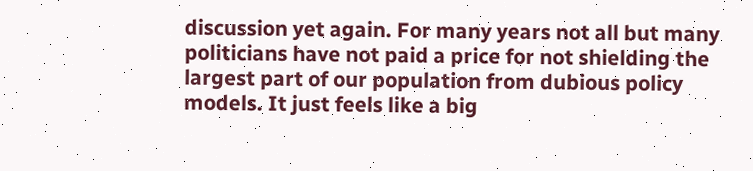discussion yet again. For many years not all but many politicians have not paid a price for not shielding the largest part of our population from dubious policy models. It just feels like a big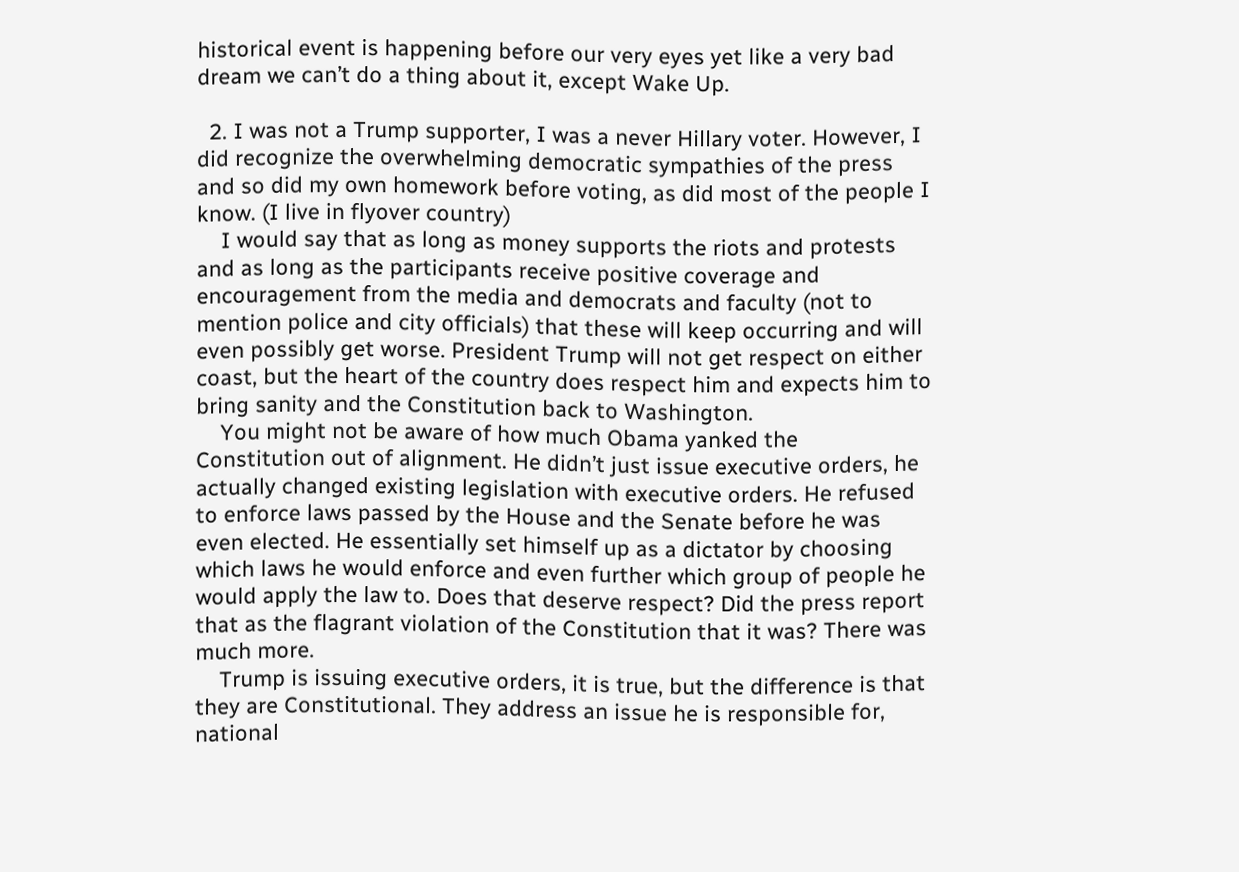historical event is happening before our very eyes yet like a very bad dream we can’t do a thing about it, except Wake Up.

  2. I was not a Trump supporter, I was a never Hillary voter. However, I did recognize the overwhelming democratic sympathies of the press and so did my own homework before voting, as did most of the people I know. (I live in flyover country)
    I would say that as long as money supports the riots and protests and as long as the participants receive positive coverage and encouragement from the media and democrats and faculty (not to mention police and city officials) that these will keep occurring and will even possibly get worse. President Trump will not get respect on either coast, but the heart of the country does respect him and expects him to bring sanity and the Constitution back to Washington.
    You might not be aware of how much Obama yanked the Constitution out of alignment. He didn’t just issue executive orders, he actually changed existing legislation with executive orders. He refused to enforce laws passed by the House and the Senate before he was even elected. He essentially set himself up as a dictator by choosing which laws he would enforce and even further which group of people he would apply the law to. Does that deserve respect? Did the press report that as the flagrant violation of the Constitution that it was? There was much more.
    Trump is issuing executive orders, it is true, but the difference is that they are Constitutional. They address an issue he is responsible for, national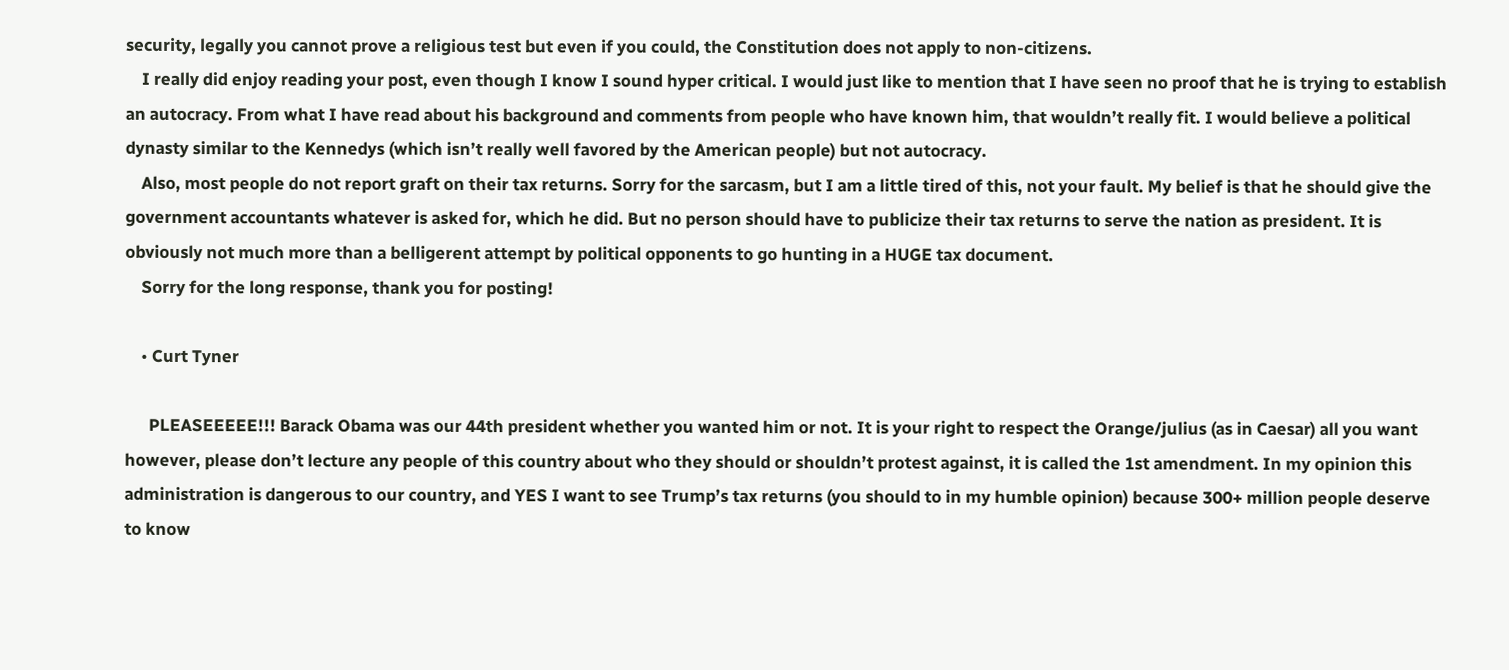security, legally you cannot prove a religious test but even if you could, the Constitution does not apply to non-citizens.
    I really did enjoy reading your post, even though I know I sound hyper critical. I would just like to mention that I have seen no proof that he is trying to establish an autocracy. From what I have read about his background and comments from people who have known him, that wouldn’t really fit. I would believe a political dynasty similar to the Kennedys (which isn’t really well favored by the American people) but not autocracy.
    Also, most people do not report graft on their tax returns. Sorry for the sarcasm, but I am a little tired of this, not your fault. My belief is that he should give the government accountants whatever is asked for, which he did. But no person should have to publicize their tax returns to serve the nation as president. It is obviously not much more than a belligerent attempt by political opponents to go hunting in a HUGE tax document.
    Sorry for the long response, thank you for posting!

    • Curt Tyner

      PLEASEEEEE!!! Barack Obama was our 44th president whether you wanted him or not. It is your right to respect the Orange/julius (as in Caesar) all you want however, please don’t lecture any people of this country about who they should or shouldn’t protest against, it is called the 1st amendment. In my opinion this administration is dangerous to our country, and YES I want to see Trump’s tax returns (you should to in my humble opinion) because 300+ million people deserve to know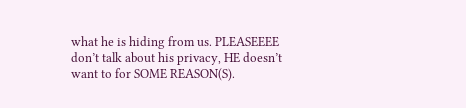what he is hiding from us. PLEASEEEE don’t talk about his privacy, HE doesn’t want to for SOME REASON(S).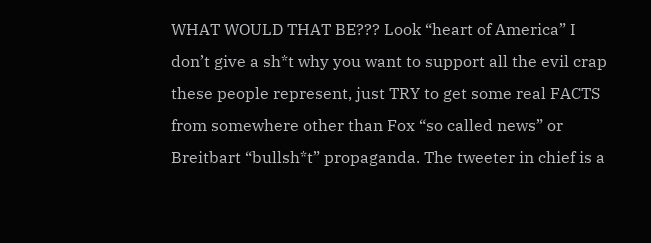WHAT WOULD THAT BE??? Look “heart of America” I don’t give a sh*t why you want to support all the evil crap these people represent, just TRY to get some real FACTS from somewhere other than Fox “so called news” or Breitbart “bullsh*t” propaganda. The tweeter in chief is a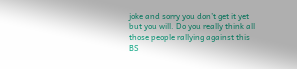joke and sorry you don’t get it yet but you will. Do you really think all those people rallying against this BS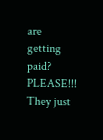are getting paid? PLEASE!!! They just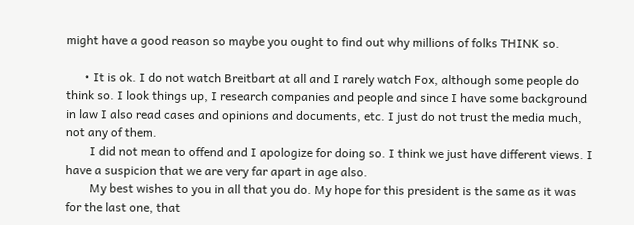might have a good reason so maybe you ought to find out why millions of folks THINK so.

      • It is ok. I do not watch Breitbart at all and I rarely watch Fox, although some people do think so. I look things up, I research companies and people and since I have some background in law I also read cases and opinions and documents, etc. I just do not trust the media much, not any of them.
        I did not mean to offend and I apologize for doing so. I think we just have different views. I have a suspicion that we are very far apart in age also.
        My best wishes to you in all that you do. My hope for this president is the same as it was for the last one, that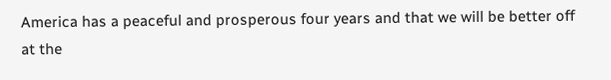America has a peaceful and prosperous four years and that we will be better off at the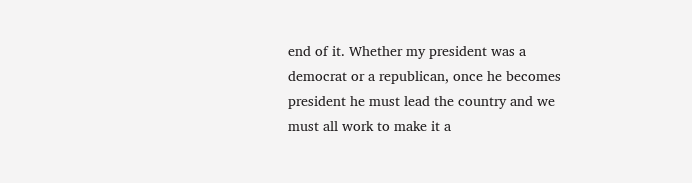end of it. Whether my president was a democrat or a republican, once he becomes president he must lead the country and we must all work to make it a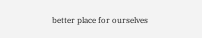better place for ourselves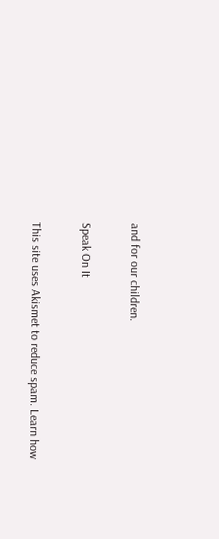and for our children.

Speak On It

This site uses Akismet to reduce spam. Learn how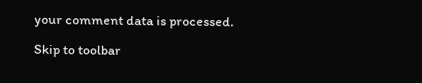your comment data is processed.

Skip to toolbar